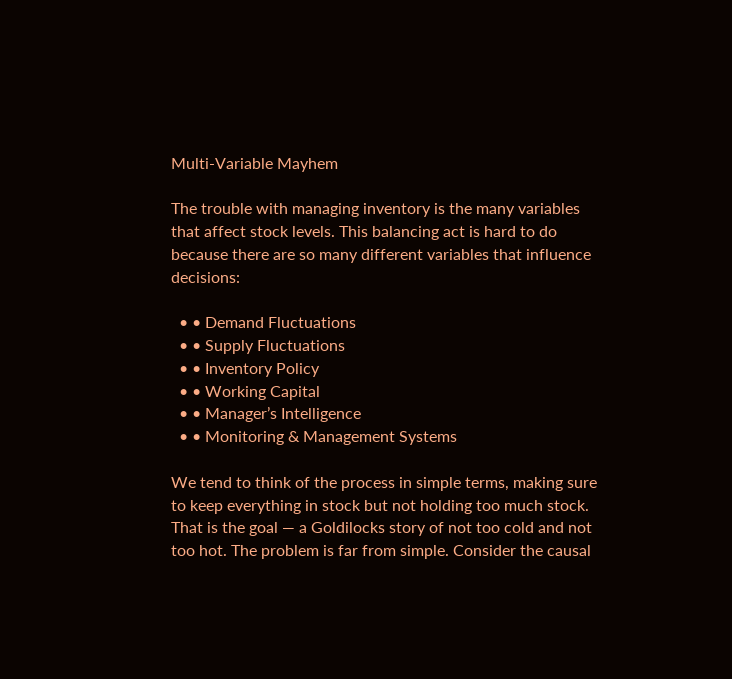Multi-Variable Mayhem

The trouble with managing inventory is the many variables that affect stock levels. This balancing act is hard to do because there are so many different variables that influence decisions:

  • • Demand Fluctuations
  • • Supply Fluctuations
  • • Inventory Policy
  • • Working Capital
  • • Manager’s Intelligence
  • • Monitoring & Management Systems

We tend to think of the process in simple terms, making sure to keep everything in stock but not holding too much stock. That is the goal — a Goldilocks story of not too cold and not too hot. The problem is far from simple. Consider the causal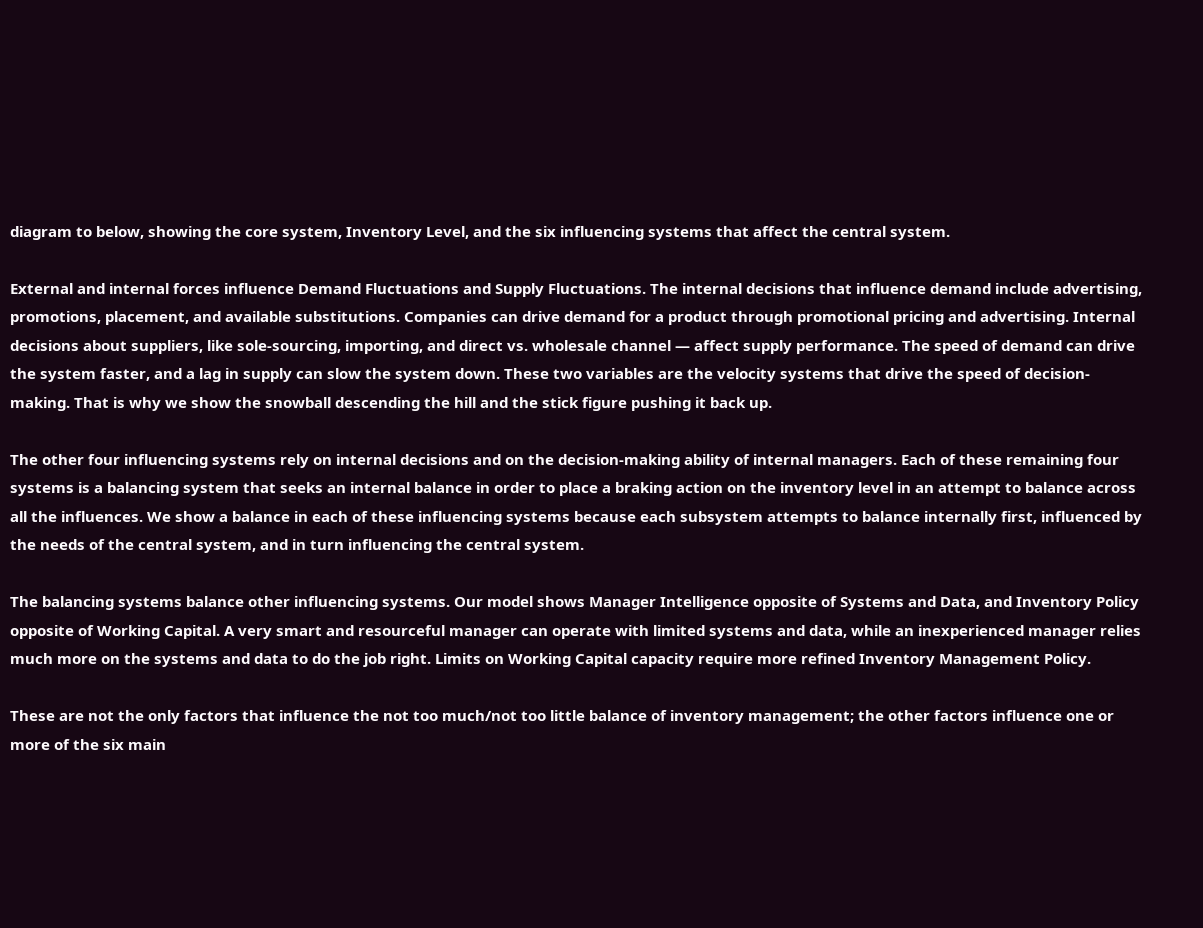diagram to below, showing the core system, Inventory Level, and the six influencing systems that affect the central system.

External and internal forces influence Demand Fluctuations and Supply Fluctuations. The internal decisions that influence demand include advertising, promotions, placement, and available substitutions. Companies can drive demand for a product through promotional pricing and advertising. Internal decisions about suppliers, like sole-sourcing, importing, and direct vs. wholesale channel — affect supply performance. The speed of demand can drive the system faster, and a lag in supply can slow the system down. These two variables are the velocity systems that drive the speed of decision-making. That is why we show the snowball descending the hill and the stick figure pushing it back up.

The other four influencing systems rely on internal decisions and on the decision-making ability of internal managers. Each of these remaining four systems is a balancing system that seeks an internal balance in order to place a braking action on the inventory level in an attempt to balance across all the influences. We show a balance in each of these influencing systems because each subsystem attempts to balance internally first, influenced by the needs of the central system, and in turn influencing the central system.

The balancing systems balance other influencing systems. Our model shows Manager Intelligence opposite of Systems and Data, and Inventory Policy opposite of Working Capital. A very smart and resourceful manager can operate with limited systems and data, while an inexperienced manager relies much more on the systems and data to do the job right. Limits on Working Capital capacity require more refined Inventory Management Policy.

These are not the only factors that influence the not too much/not too little balance of inventory management; the other factors influence one or more of the six main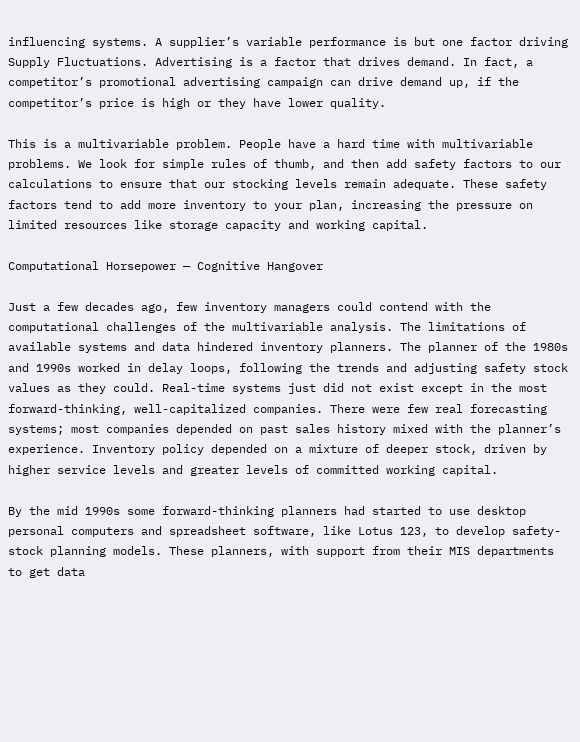influencing systems. A supplier’s variable performance is but one factor driving Supply Fluctuations. Advertising is a factor that drives demand. In fact, a competitor’s promotional advertising campaign can drive demand up, if the competitor’s price is high or they have lower quality.

This is a multivariable problem. People have a hard time with multivariable problems. We look for simple rules of thumb, and then add safety factors to our calculations to ensure that our stocking levels remain adequate. These safety factors tend to add more inventory to your plan, increasing the pressure on limited resources like storage capacity and working capital.

Computational Horsepower — Cognitive Hangover

Just a few decades ago, few inventory managers could contend with the computational challenges of the multivariable analysis. The limitations of available systems and data hindered inventory planners. The planner of the 1980s and 1990s worked in delay loops, following the trends and adjusting safety stock values as they could. Real-time systems just did not exist except in the most forward-thinking, well-capitalized companies. There were few real forecasting systems; most companies depended on past sales history mixed with the planner’s experience. Inventory policy depended on a mixture of deeper stock, driven by higher service levels and greater levels of committed working capital.

By the mid 1990s some forward-thinking planners had started to use desktop personal computers and spreadsheet software, like Lotus 123, to develop safety-stock planning models. These planners, with support from their MIS departments to get data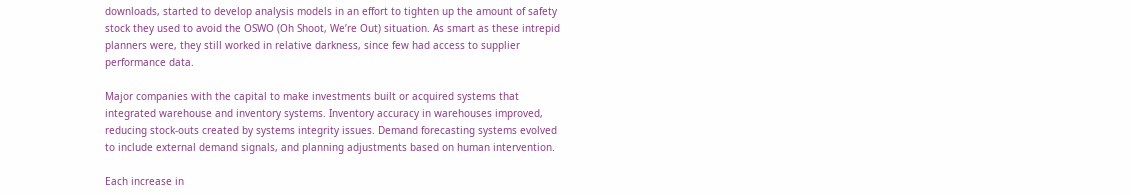downloads, started to develop analysis models in an effort to tighten up the amount of safety stock they used to avoid the OSWO (Oh Shoot, We’re Out) situation. As smart as these intrepid planners were, they still worked in relative darkness, since few had access to supplier performance data.

Major companies with the capital to make investments built or acquired systems that integrated warehouse and inventory systems. Inventory accuracy in warehouses improved, reducing stock-outs created by systems integrity issues. Demand forecasting systems evolved to include external demand signals, and planning adjustments based on human intervention.

Each increase in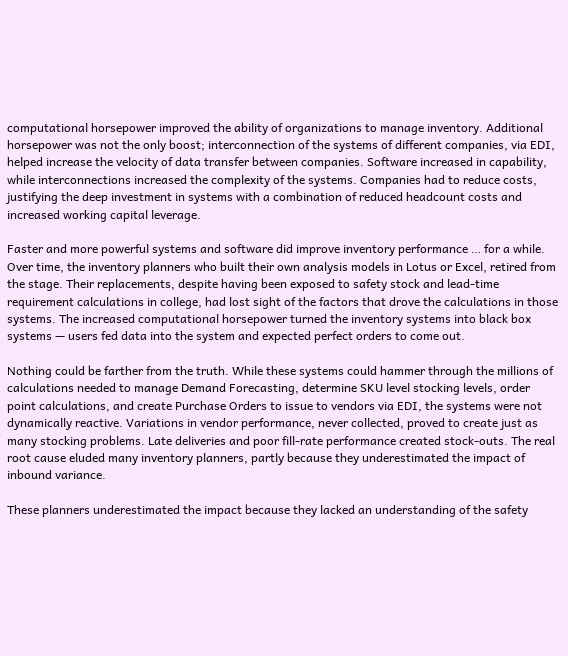computational horsepower improved the ability of organizations to manage inventory. Additional horsepower was not the only boost; interconnection of the systems of different companies, via EDI, helped increase the velocity of data transfer between companies. Software increased in capability, while interconnections increased the complexity of the systems. Companies had to reduce costs, justifying the deep investment in systems with a combination of reduced headcount costs and increased working capital leverage.

Faster and more powerful systems and software did improve inventory performance … for a while. Over time, the inventory planners who built their own analysis models in Lotus or Excel, retired from the stage. Their replacements, despite having been exposed to safety stock and lead-time requirement calculations in college, had lost sight of the factors that drove the calculations in those systems. The increased computational horsepower turned the inventory systems into black box systems — users fed data into the system and expected perfect orders to come out.

Nothing could be farther from the truth. While these systems could hammer through the millions of calculations needed to manage Demand Forecasting, determine SKU level stocking levels, order point calculations, and create Purchase Orders to issue to vendors via EDI, the systems were not dynamically reactive. Variations in vendor performance, never collected, proved to create just as many stocking problems. Late deliveries and poor fill-rate performance created stock-outs. The real root cause eluded many inventory planners, partly because they underestimated the impact of inbound variance.

These planners underestimated the impact because they lacked an understanding of the safety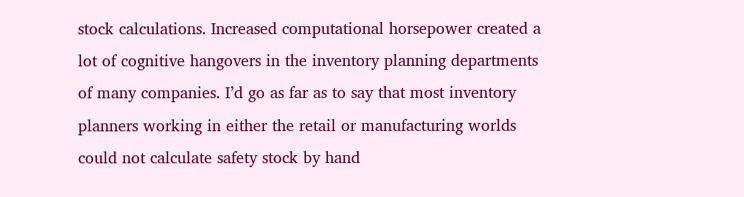stock calculations. Increased computational horsepower created a lot of cognitive hangovers in the inventory planning departments of many companies. I’d go as far as to say that most inventory planners working in either the retail or manufacturing worlds could not calculate safety stock by hand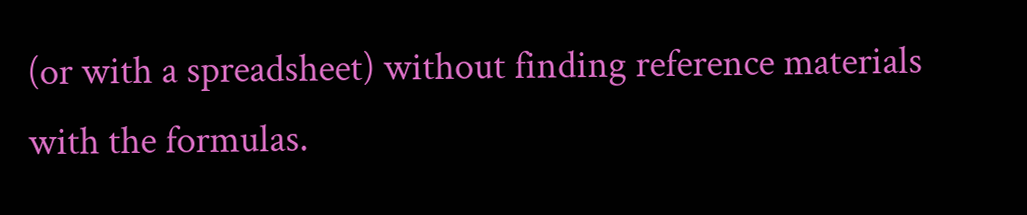(or with a spreadsheet) without finding reference materials with the formulas.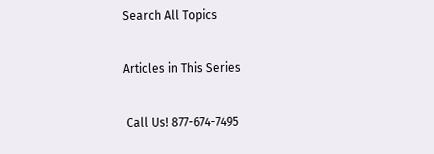Search All Topics

Articles in This Series

 Call Us! 877-674-7495